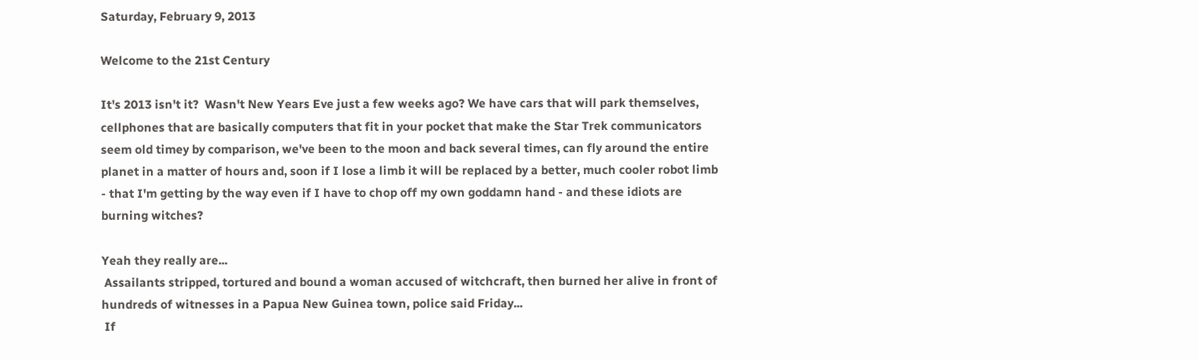Saturday, February 9, 2013

Welcome to the 21st Century

It's 2013 isn't it?  Wasn't New Years Eve just a few weeks ago? We have cars that will park themselves, cellphones that are basically computers that fit in your pocket that make the Star Trek communicators seem old timey by comparison, we've been to the moon and back several times, can fly around the entire planet in a matter of hours and, soon if I lose a limb it will be replaced by a better, much cooler robot limb - that I'm getting by the way even if I have to chop off my own goddamn hand - and these idiots are burning witches?

Yeah they really are...
 Assailants stripped, tortured and bound a woman accused of witchcraft, then burned her alive in front of hundreds of witnesses in a Papua New Guinea town, police said Friday...
 If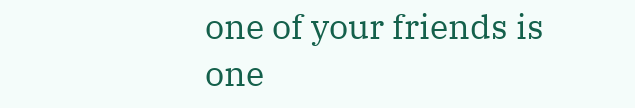one of your friends is one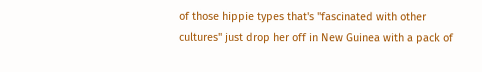of those hippie types that's "fascinated with other cultures" just drop her off in New Guinea with a pack of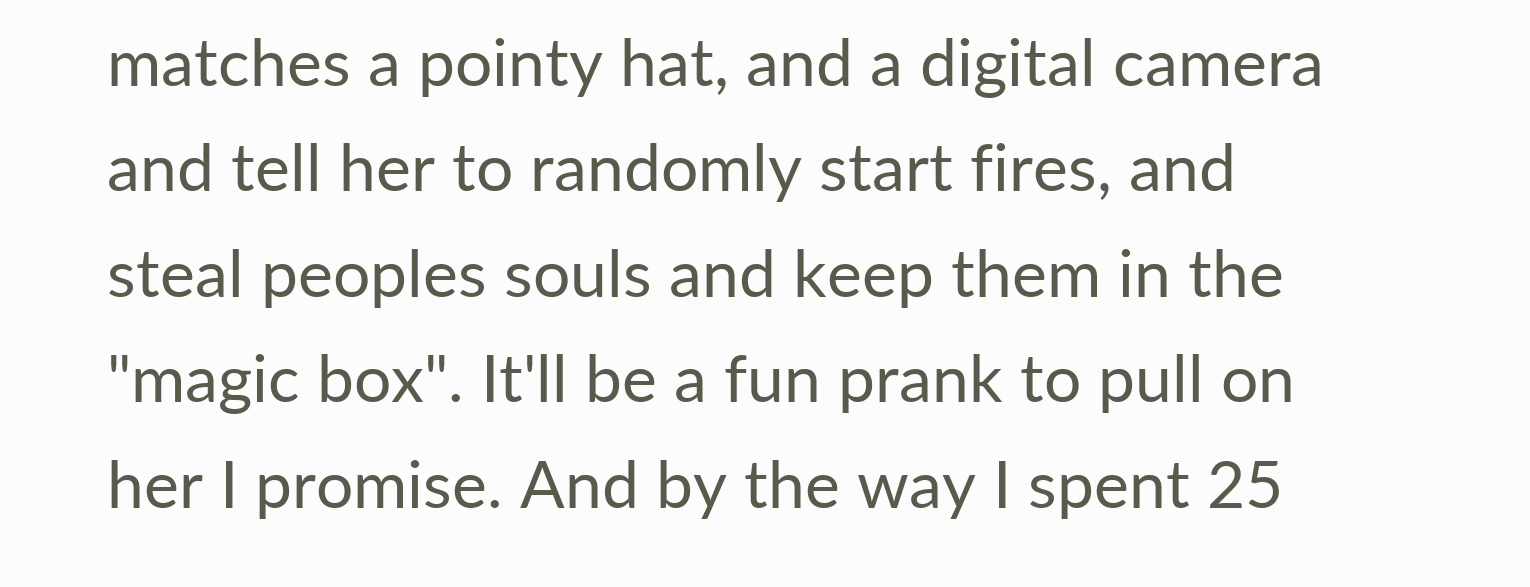matches a pointy hat, and a digital camera and tell her to randomly start fires, and steal peoples souls and keep them in the "magic box". It'll be a fun prank to pull on her I promise. And by the way I spent 25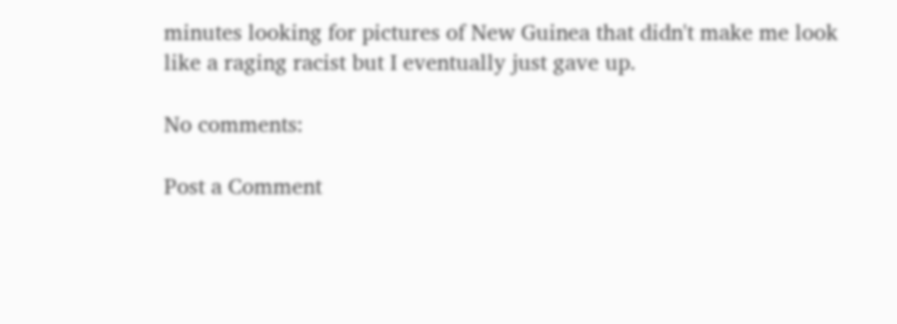minutes looking for pictures of New Guinea that didn't make me look like a raging racist but I eventually just gave up.

No comments:

Post a Comment